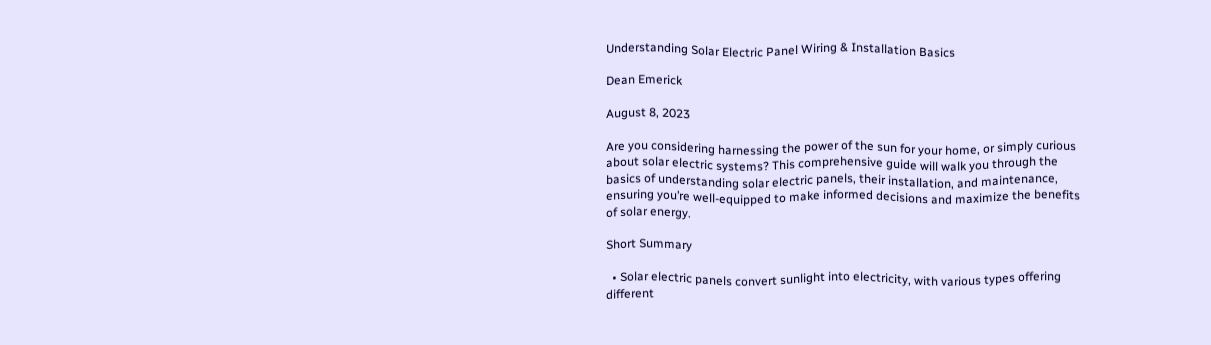Understanding Solar Electric Panel Wiring & Installation Basics

Dean Emerick

August 8, 2023

Are you considering harnessing the power of the sun for your home, or simply curious about solar electric systems? This comprehensive guide will walk you through the basics of understanding solar electric panels, their installation, and maintenance, ensuring you’re well-equipped to make informed decisions and maximize the benefits of solar energy.

Short Summary

  • Solar electric panels convert sunlight into electricity, with various types offering different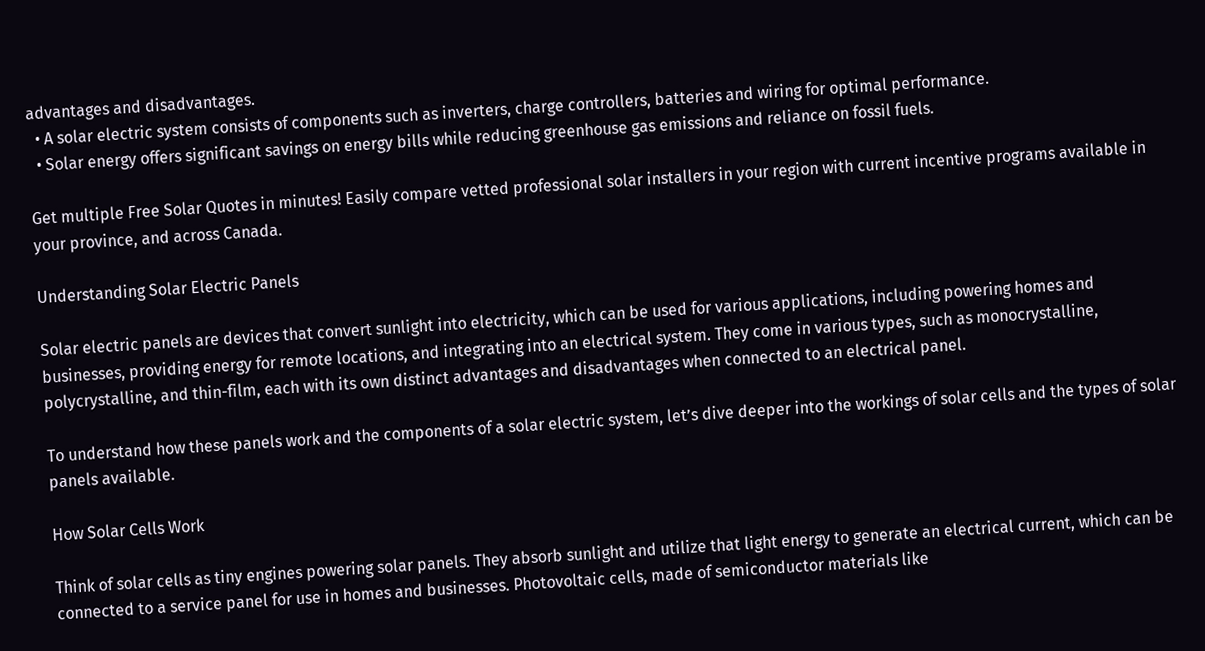advantages and disadvantages.
  • A solar electric system consists of components such as inverters, charge controllers, batteries and wiring for optimal performance.
  • Solar energy offers significant savings on energy bills while reducing greenhouse gas emissions and reliance on fossil fuels.

Get multiple Free Solar Quotes in minutes! Easily compare vetted professional solar installers in your region with current incentive programs available in your province, and across Canada.

Understanding Solar Electric Panels

Solar electric panels are devices that convert sunlight into electricity, which can be used for various applications, including powering homes and businesses, providing energy for remote locations, and integrating into an electrical system. They come in various types, such as monocrystalline, polycrystalline, and thin-film, each with its own distinct advantages and disadvantages when connected to an electrical panel.

To understand how these panels work and the components of a solar electric system, let’s dive deeper into the workings of solar cells and the types of solar panels available.

How Solar Cells Work

Think of solar cells as tiny engines powering solar panels. They absorb sunlight and utilize that light energy to generate an electrical current, which can be connected to a service panel for use in homes and businesses. Photovoltaic cells, made of semiconductor materials like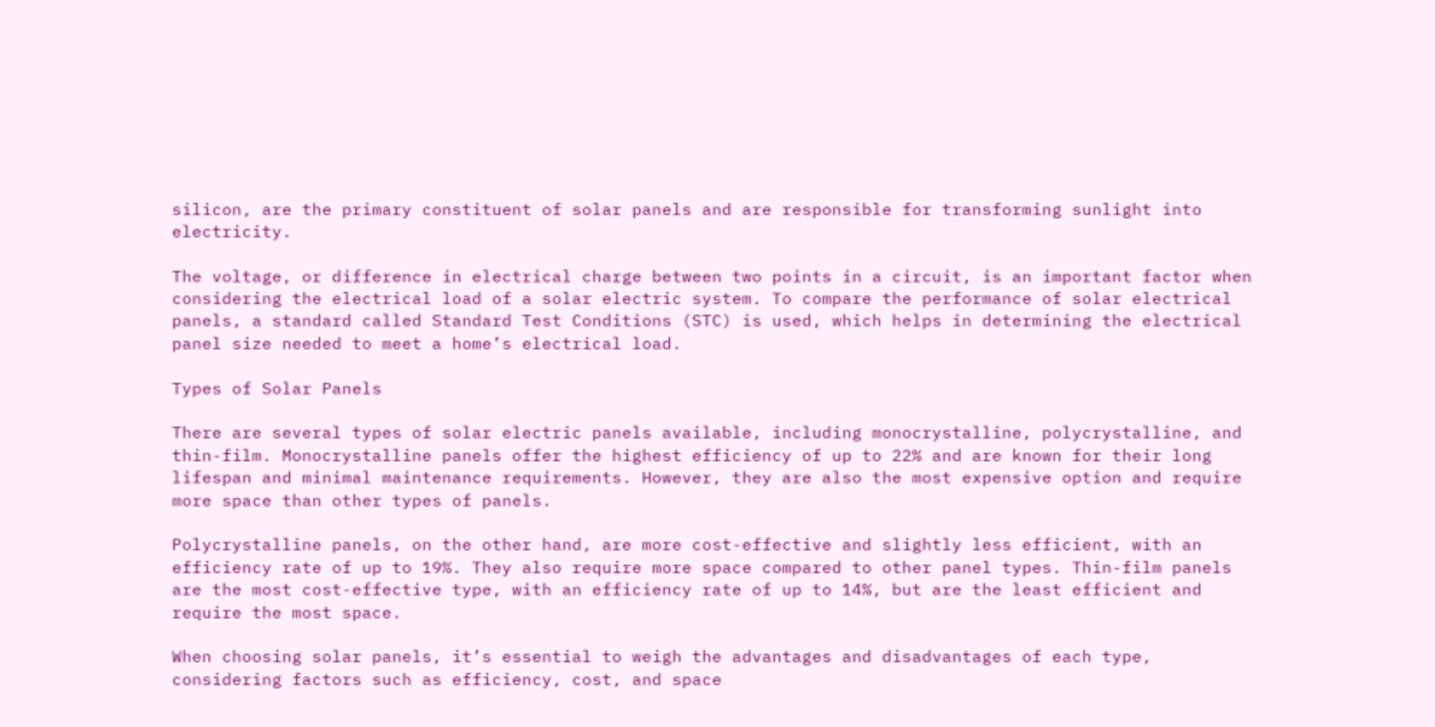silicon, are the primary constituent of solar panels and are responsible for transforming sunlight into electricity.

The voltage, or difference in electrical charge between two points in a circuit, is an important factor when considering the electrical load of a solar electric system. To compare the performance of solar electrical panels, a standard called Standard Test Conditions (STC) is used, which helps in determining the electrical panel size needed to meet a home’s electrical load.

Types of Solar Panels

There are several types of solar electric panels available, including monocrystalline, polycrystalline, and thin-film. Monocrystalline panels offer the highest efficiency of up to 22% and are known for their long lifespan and minimal maintenance requirements. However, they are also the most expensive option and require more space than other types of panels.

Polycrystalline panels, on the other hand, are more cost-effective and slightly less efficient, with an efficiency rate of up to 19%. They also require more space compared to other panel types. Thin-film panels are the most cost-effective type, with an efficiency rate of up to 14%, but are the least efficient and require the most space.

When choosing solar panels, it’s essential to weigh the advantages and disadvantages of each type, considering factors such as efficiency, cost, and space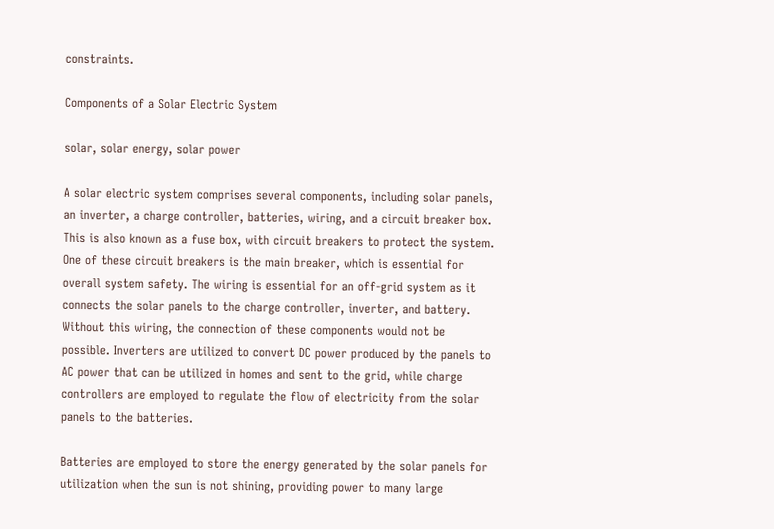constraints.

Components of a Solar Electric System

solar, solar energy, solar power

A solar electric system comprises several components, including solar panels, an inverter, a charge controller, batteries, wiring, and a circuit breaker box. This is also known as a fuse box, with circuit breakers to protect the system. One of these circuit breakers is the main breaker, which is essential for overall system safety. The wiring is essential for an off-grid system as it connects the solar panels to the charge controller, inverter, and battery. Without this wiring, the connection of these components would not be possible. Inverters are utilized to convert DC power produced by the panels to AC power that can be utilized in homes and sent to the grid, while charge controllers are employed to regulate the flow of electricity from the solar panels to the batteries.

Batteries are employed to store the energy generated by the solar panels for utilization when the sun is not shining, providing power to many large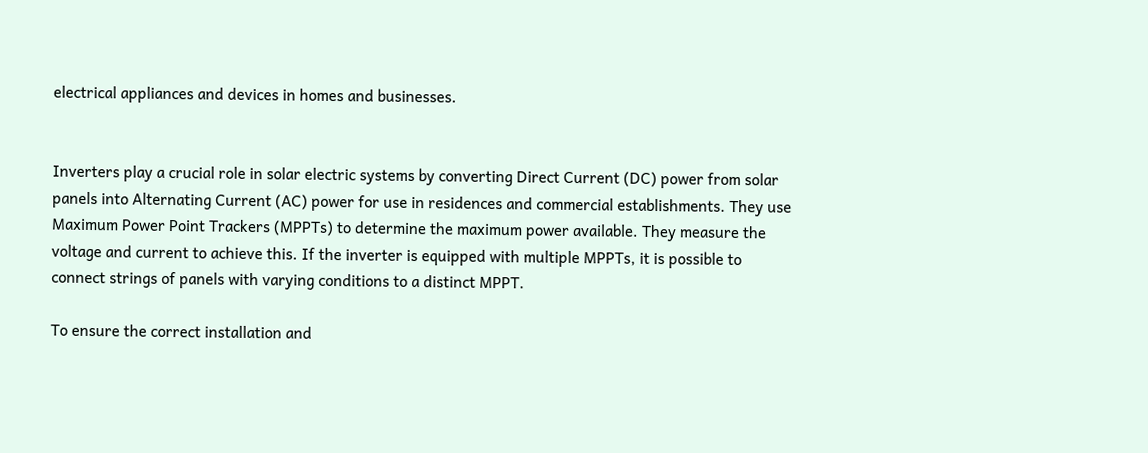electrical appliances and devices in homes and businesses.


Inverters play a crucial role in solar electric systems by converting Direct Current (DC) power from solar panels into Alternating Current (AC) power for use in residences and commercial establishments. They use Maximum Power Point Trackers (MPPTs) to determine the maximum power available. They measure the voltage and current to achieve this. If the inverter is equipped with multiple MPPTs, it is possible to connect strings of panels with varying conditions to a distinct MPPT.

To ensure the correct installation and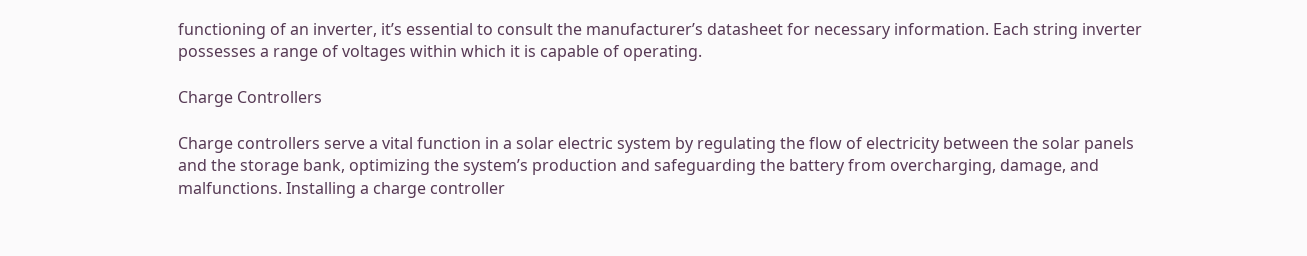functioning of an inverter, it’s essential to consult the manufacturer’s datasheet for necessary information. Each string inverter possesses a range of voltages within which it is capable of operating.

Charge Controllers

Charge controllers serve a vital function in a solar electric system by regulating the flow of electricity between the solar panels and the storage bank, optimizing the system’s production and safeguarding the battery from overcharging, damage, and malfunctions. Installing a charge controller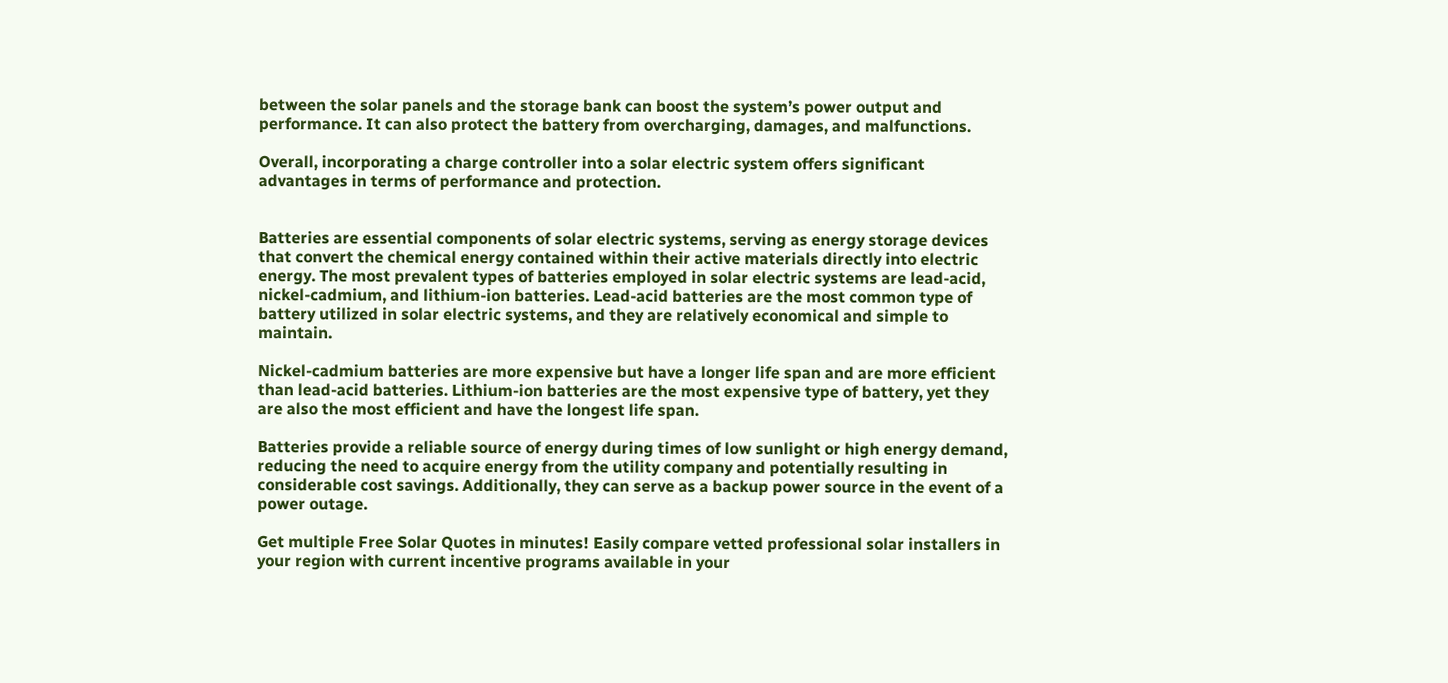between the solar panels and the storage bank can boost the system’s power output and performance. It can also protect the battery from overcharging, damages, and malfunctions.

Overall, incorporating a charge controller into a solar electric system offers significant advantages in terms of performance and protection.


Batteries are essential components of solar electric systems, serving as energy storage devices that convert the chemical energy contained within their active materials directly into electric energy. The most prevalent types of batteries employed in solar electric systems are lead-acid, nickel-cadmium, and lithium-ion batteries. Lead-acid batteries are the most common type of battery utilized in solar electric systems, and they are relatively economical and simple to maintain.

Nickel-cadmium batteries are more expensive but have a longer life span and are more efficient than lead-acid batteries. Lithium-ion batteries are the most expensive type of battery, yet they are also the most efficient and have the longest life span.

Batteries provide a reliable source of energy during times of low sunlight or high energy demand, reducing the need to acquire energy from the utility company and potentially resulting in considerable cost savings. Additionally, they can serve as a backup power source in the event of a power outage.

Get multiple Free Solar Quotes in minutes! Easily compare vetted professional solar installers in your region with current incentive programs available in your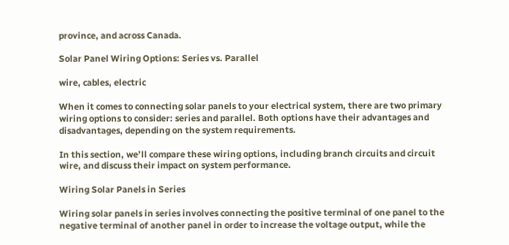province, and across Canada.

Solar Panel Wiring Options: Series vs. Parallel

wire, cables, electric

When it comes to connecting solar panels to your electrical system, there are two primary wiring options to consider: series and parallel. Both options have their advantages and disadvantages, depending on the system requirements.

In this section, we’ll compare these wiring options, including branch circuits and circuit wire, and discuss their impact on system performance.

Wiring Solar Panels in Series

Wiring solar panels in series involves connecting the positive terminal of one panel to the negative terminal of another panel in order to increase the voltage output, while the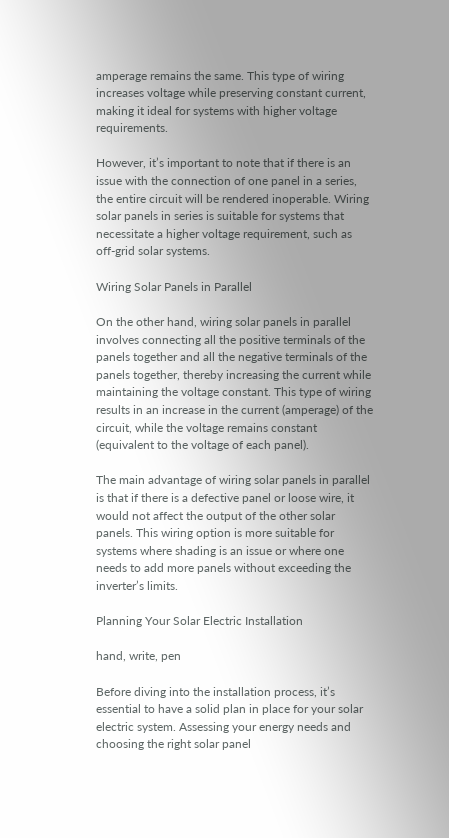amperage remains the same. This type of wiring increases voltage while preserving constant current, making it ideal for systems with higher voltage requirements.

However, it’s important to note that if there is an issue with the connection of one panel in a series, the entire circuit will be rendered inoperable. Wiring solar panels in series is suitable for systems that necessitate a higher voltage requirement, such as off-grid solar systems.

Wiring Solar Panels in Parallel

On the other hand, wiring solar panels in parallel involves connecting all the positive terminals of the panels together and all the negative terminals of the panels together, thereby increasing the current while maintaining the voltage constant. This type of wiring results in an increase in the current (amperage) of the circuit, while the voltage remains constant (equivalent to the voltage of each panel).

The main advantage of wiring solar panels in parallel is that if there is a defective panel or loose wire, it would not affect the output of the other solar panels. This wiring option is more suitable for systems where shading is an issue or where one needs to add more panels without exceeding the inverter’s limits.

Planning Your Solar Electric Installation

hand, write, pen

Before diving into the installation process, it’s essential to have a solid plan in place for your solar electric system. Assessing your energy needs and choosing the right solar panel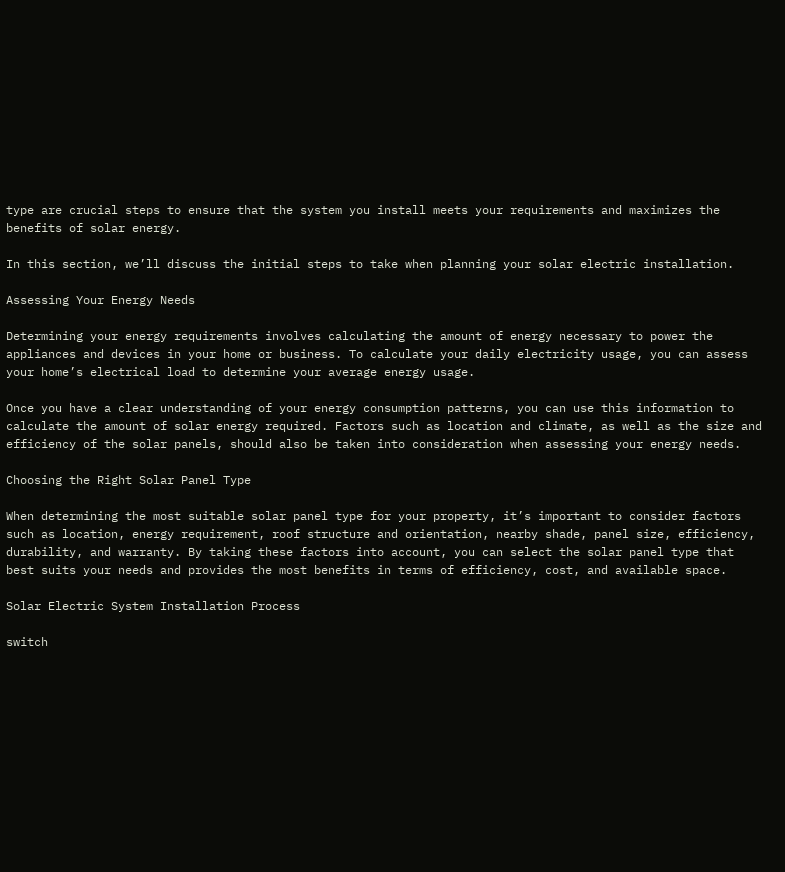type are crucial steps to ensure that the system you install meets your requirements and maximizes the benefits of solar energy.

In this section, we’ll discuss the initial steps to take when planning your solar electric installation.

Assessing Your Energy Needs

Determining your energy requirements involves calculating the amount of energy necessary to power the appliances and devices in your home or business. To calculate your daily electricity usage, you can assess your home’s electrical load to determine your average energy usage.

Once you have a clear understanding of your energy consumption patterns, you can use this information to calculate the amount of solar energy required. Factors such as location and climate, as well as the size and efficiency of the solar panels, should also be taken into consideration when assessing your energy needs.

Choosing the Right Solar Panel Type

When determining the most suitable solar panel type for your property, it’s important to consider factors such as location, energy requirement, roof structure and orientation, nearby shade, panel size, efficiency, durability, and warranty. By taking these factors into account, you can select the solar panel type that best suits your needs and provides the most benefits in terms of efficiency, cost, and available space.

Solar Electric System Installation Process

switch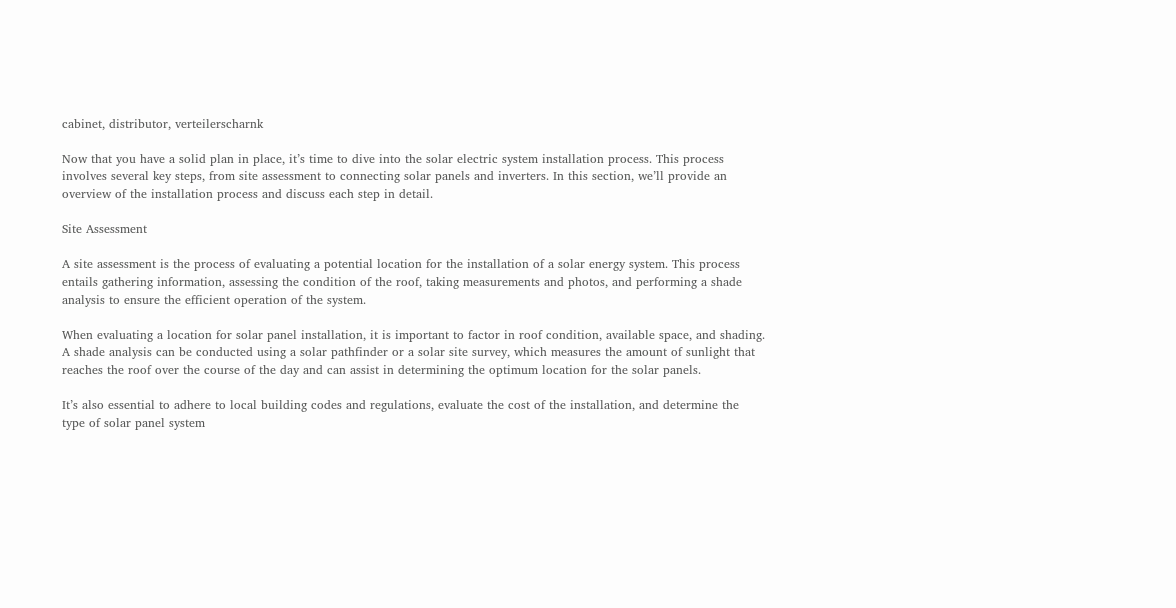cabinet, distributor, verteilerscharnk

Now that you have a solid plan in place, it’s time to dive into the solar electric system installation process. This process involves several key steps, from site assessment to connecting solar panels and inverters. In this section, we’ll provide an overview of the installation process and discuss each step in detail.

Site Assessment

A site assessment is the process of evaluating a potential location for the installation of a solar energy system. This process entails gathering information, assessing the condition of the roof, taking measurements and photos, and performing a shade analysis to ensure the efficient operation of the system.

When evaluating a location for solar panel installation, it is important to factor in roof condition, available space, and shading. A shade analysis can be conducted using a solar pathfinder or a solar site survey, which measures the amount of sunlight that reaches the roof over the course of the day and can assist in determining the optimum location for the solar panels.

It’s also essential to adhere to local building codes and regulations, evaluate the cost of the installation, and determine the type of solar panel system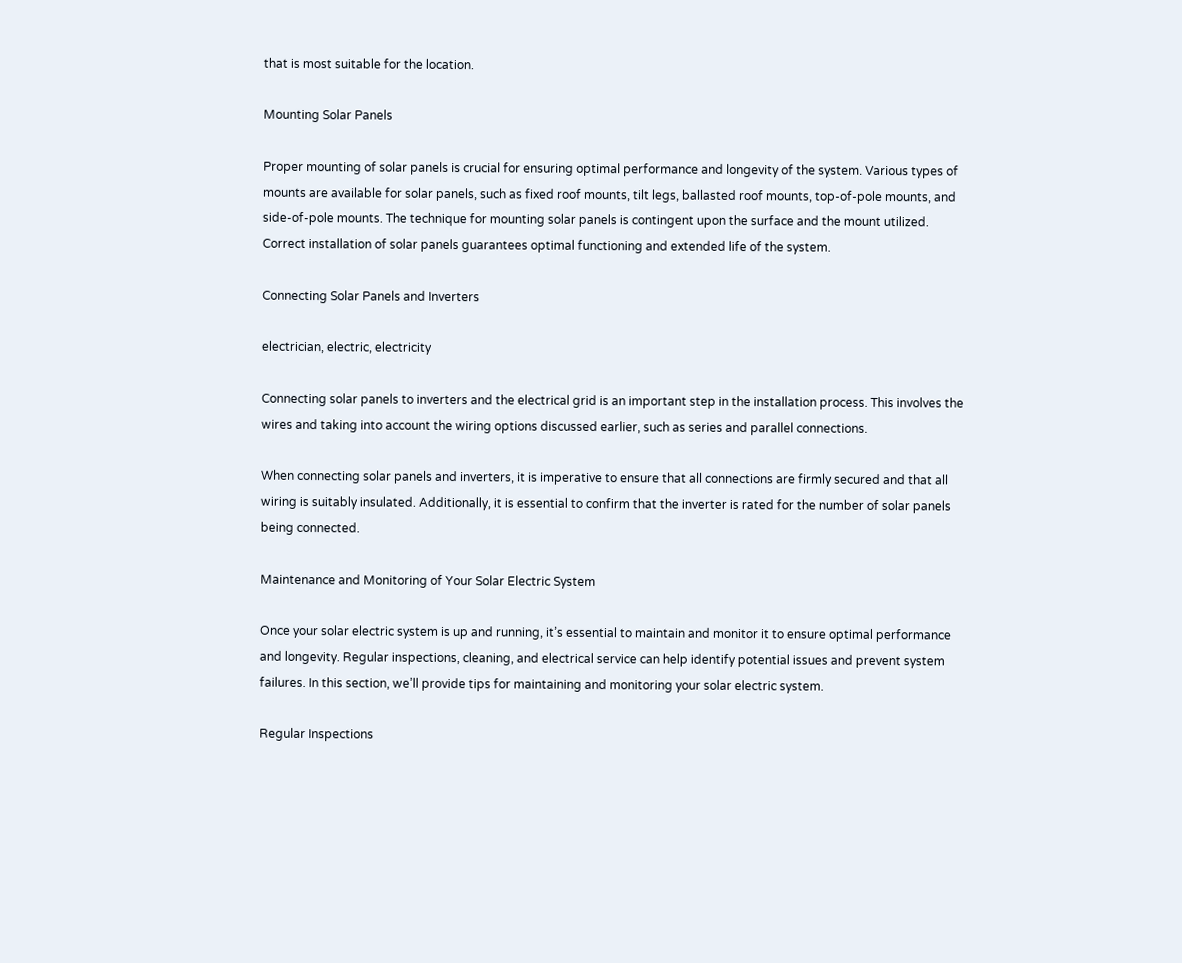that is most suitable for the location.

Mounting Solar Panels

Proper mounting of solar panels is crucial for ensuring optimal performance and longevity of the system. Various types of mounts are available for solar panels, such as fixed roof mounts, tilt legs, ballasted roof mounts, top-of-pole mounts, and side-of-pole mounts. The technique for mounting solar panels is contingent upon the surface and the mount utilized. Correct installation of solar panels guarantees optimal functioning and extended life of the system.

Connecting Solar Panels and Inverters

electrician, electric, electricity

Connecting solar panels to inverters and the electrical grid is an important step in the installation process. This involves the wires and taking into account the wiring options discussed earlier, such as series and parallel connections.

When connecting solar panels and inverters, it is imperative to ensure that all connections are firmly secured and that all wiring is suitably insulated. Additionally, it is essential to confirm that the inverter is rated for the number of solar panels being connected.

Maintenance and Monitoring of Your Solar Electric System

Once your solar electric system is up and running, it’s essential to maintain and monitor it to ensure optimal performance and longevity. Regular inspections, cleaning, and electrical service can help identify potential issues and prevent system failures. In this section, we’ll provide tips for maintaining and monitoring your solar electric system.

Regular Inspections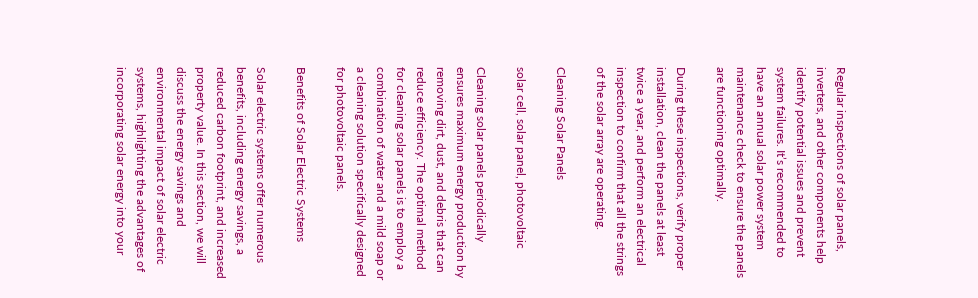Regular inspections of solar panels, inverters, and other components help identify potential issues and prevent system failures. It’s recommended to have an annual solar power system maintenance check to ensure the panels are functioning optimally.

During these inspections, verify proper installation, clean the panels at least twice a year, and perform an electrical inspection to confirm that all the strings of the solar array are operating.

Cleaning Solar Panels

solar cell, solar panel, photovoltaic

Cleaning solar panels periodically ensures maximum energy production by removing dirt, dust, and debris that can reduce efficiency. The optimal method for cleaning solar panels is to employ a combination of water and a mild soap or a cleaning solution specifically designed for photovoltaic panels.

Benefits of Solar Electric Systems

Solar electric systems offer numerous benefits, including energy savings, a reduced carbon footprint, and increased property value. In this section, we will discuss the energy savings and environmental impact of solar electric systems, highlighting the advantages of incorporating solar energy into your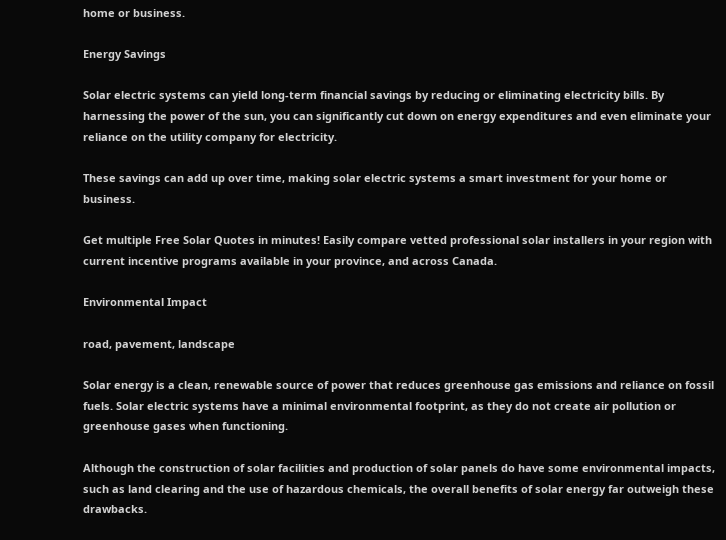home or business.

Energy Savings

Solar electric systems can yield long-term financial savings by reducing or eliminating electricity bills. By harnessing the power of the sun, you can significantly cut down on energy expenditures and even eliminate your reliance on the utility company for electricity.

These savings can add up over time, making solar electric systems a smart investment for your home or business.

Get multiple Free Solar Quotes in minutes! Easily compare vetted professional solar installers in your region with current incentive programs available in your province, and across Canada.

Environmental Impact

road, pavement, landscape

Solar energy is a clean, renewable source of power that reduces greenhouse gas emissions and reliance on fossil fuels. Solar electric systems have a minimal environmental footprint, as they do not create air pollution or greenhouse gases when functioning.

Although the construction of solar facilities and production of solar panels do have some environmental impacts, such as land clearing and the use of hazardous chemicals, the overall benefits of solar energy far outweigh these drawbacks.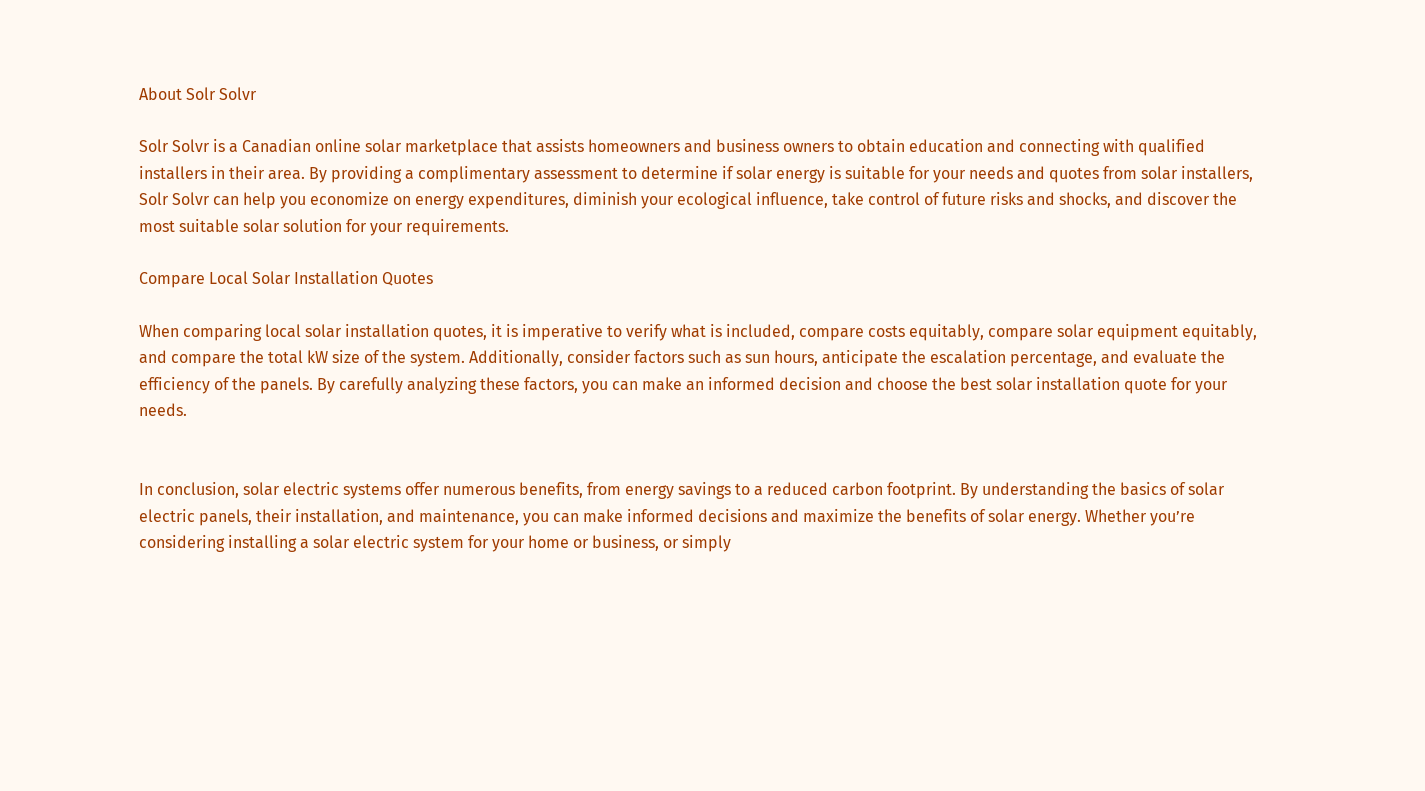About Solr Solvr

Solr Solvr is a Canadian online solar marketplace that assists homeowners and business owners to obtain education and connecting with qualified installers in their area. By providing a complimentary assessment to determine if solar energy is suitable for your needs and quotes from solar installers, Solr Solvr can help you economize on energy expenditures, diminish your ecological influence, take control of future risks and shocks, and discover the most suitable solar solution for your requirements.

Compare Local Solar Installation Quotes

When comparing local solar installation quotes, it is imperative to verify what is included, compare costs equitably, compare solar equipment equitably, and compare the total kW size of the system. Additionally, consider factors such as sun hours, anticipate the escalation percentage, and evaluate the efficiency of the panels. By carefully analyzing these factors, you can make an informed decision and choose the best solar installation quote for your needs.


In conclusion, solar electric systems offer numerous benefits, from energy savings to a reduced carbon footprint. By understanding the basics of solar electric panels, their installation, and maintenance, you can make informed decisions and maximize the benefits of solar energy. Whether you’re considering installing a solar electric system for your home or business, or simply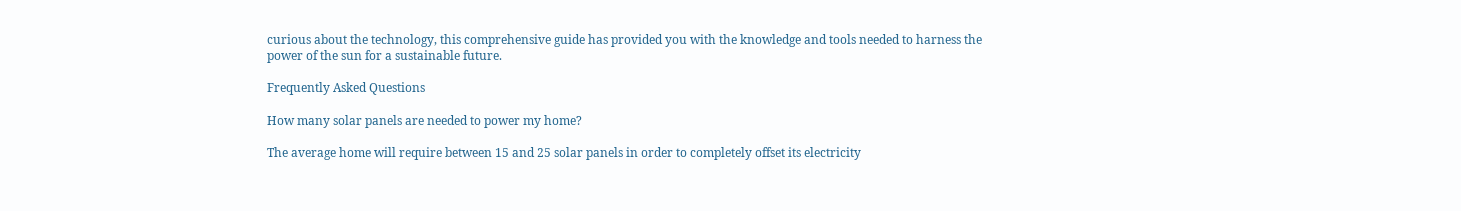curious about the technology, this comprehensive guide has provided you with the knowledge and tools needed to harness the power of the sun for a sustainable future.

Frequently Asked Questions

How many solar panels are needed to power my home?

The average home will require between 15 and 25 solar panels in order to completely offset its electricity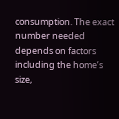consumption. The exact number needed depends on factors including the home’s size,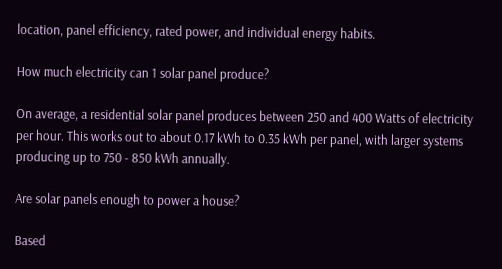location, panel efficiency, rated power, and individual energy habits.

How much electricity can 1 solar panel produce?

On average, a residential solar panel produces between 250 and 400 Watts of electricity per hour. This works out to about 0.17 kWh to 0.35 kWh per panel, with larger systems producing up to 750 - 850 kWh annually.

Are solar panels enough to power a house?

Based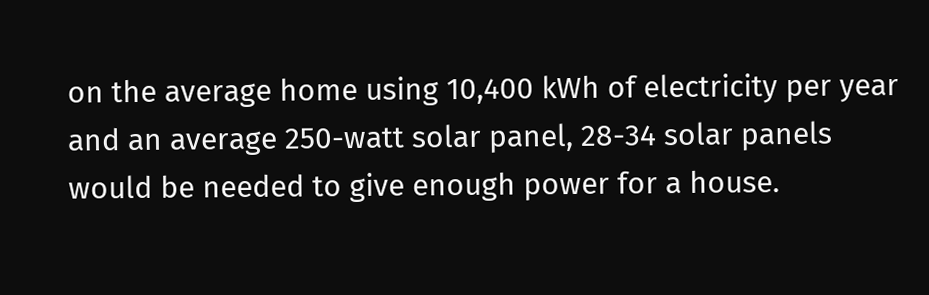on the average home using 10,400 kWh of electricity per year and an average 250-watt solar panel, 28-34 solar panels would be needed to give enough power for a house.